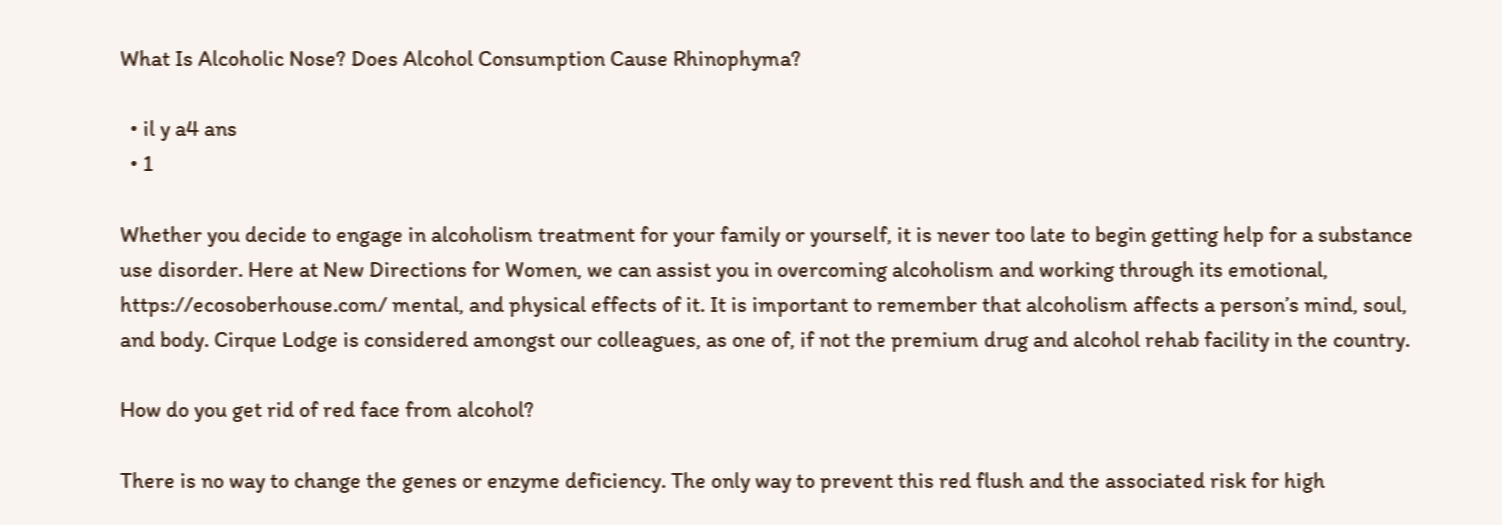What Is Alcoholic Nose? Does Alcohol Consumption Cause Rhinophyma?

  • il y a4 ans
  • 1

Whether you decide to engage in alcoholism treatment for your family or yourself, it is never too late to begin getting help for a substance use disorder. Here at New Directions for Women, we can assist you in overcoming alcoholism and working through its emotional, https://ecosoberhouse.com/ mental, and physical effects of it. It is important to remember that alcoholism affects a person’s mind, soul, and body. Cirque Lodge is considered amongst our colleagues, as one of, if not the premium drug and alcohol rehab facility in the country.

How do you get rid of red face from alcohol?

There is no way to change the genes or enzyme deficiency. The only way to prevent this red flush and the associated risk for high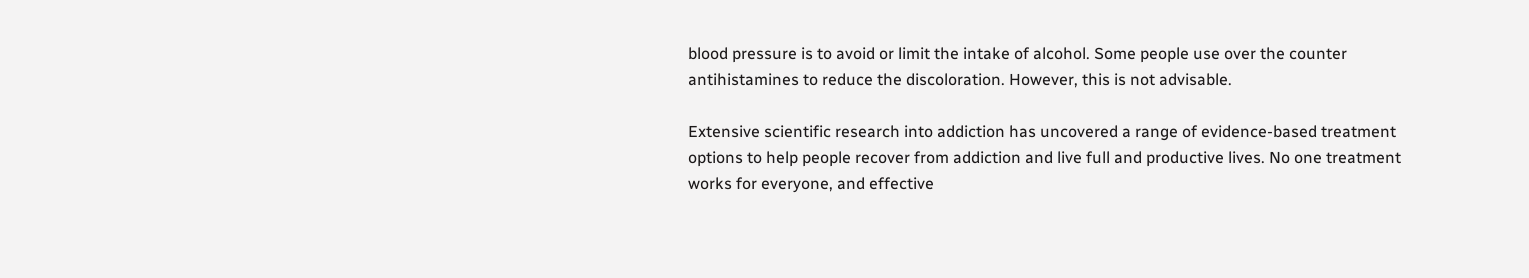blood pressure is to avoid or limit the intake of alcohol. Some people use over the counter antihistamines to reduce the discoloration. However, this is not advisable.

Extensive scientific research into addiction has uncovered a range of evidence-based treatment options to help people recover from addiction and live full and productive lives. No one treatment works for everyone, and effective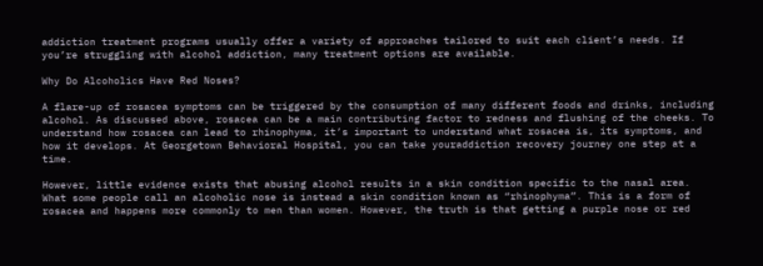addiction treatment programs usually offer a variety of approaches tailored to suit each client’s needs. If you’re struggling with alcohol addiction, many treatment options are available.

Why Do Alcoholics Have Red Noses?

A flare-up of rosacea symptoms can be triggered by the consumption of many different foods and drinks, including alcohol. As discussed above, rosacea can be a main contributing factor to redness and flushing of the cheeks. To understand how rosacea can lead to rhinophyma, it’s important to understand what rosacea is, its symptoms, and how it develops. At Georgetown Behavioral Hospital, you can take youraddiction recovery journey one step at a time.

However, little evidence exists that abusing alcohol results in a skin condition specific to the nasal area. What some people call an alcoholic nose is instead a skin condition known as “rhinophyma”. This is a form of rosacea and happens more commonly to men than women. However, the truth is that getting a purple nose or red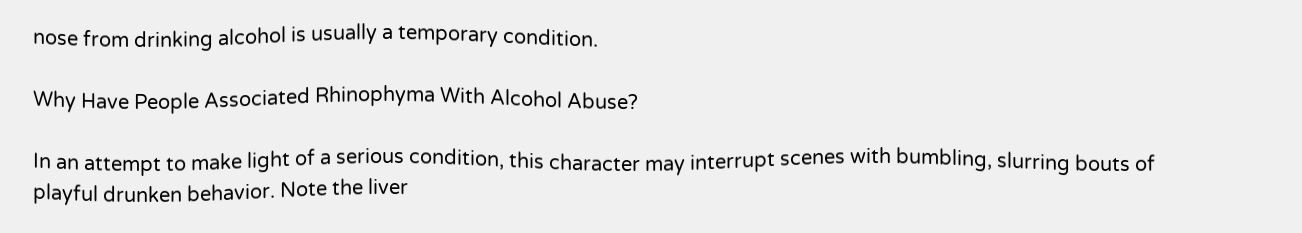nose from drinking alcohol is usually a temporary condition.

Why Have People Associated Rhinophyma With Alcohol Abuse?

In an attempt to make light of a serious condition, this character may interrupt scenes with bumbling, slurring bouts of playful drunken behavior. Note the liver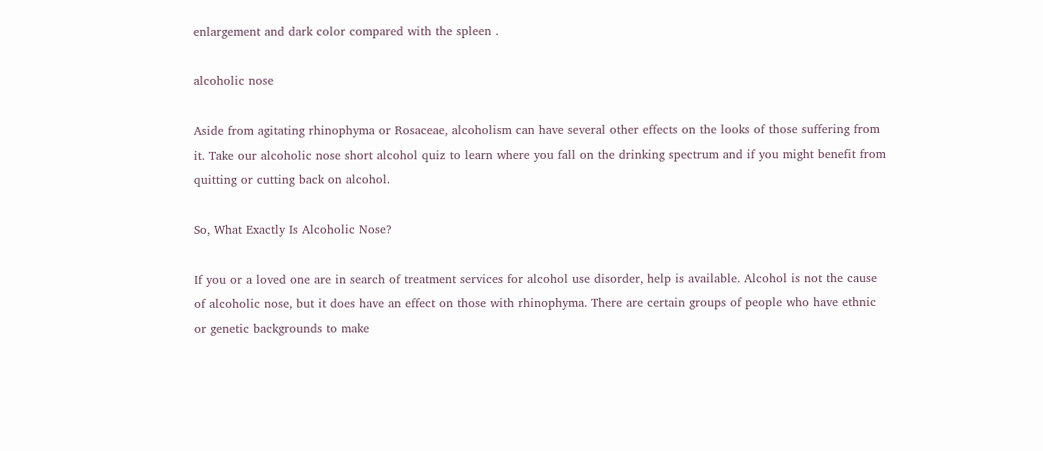enlargement and dark color compared with the spleen .

alcoholic nose

Aside from agitating rhinophyma or Rosaceae, alcoholism can have several other effects on the looks of those suffering from it. Take our alcoholic nose short alcohol quiz to learn where you fall on the drinking spectrum and if you might benefit from quitting or cutting back on alcohol.

So, What Exactly Is Alcoholic Nose?

If you or a loved one are in search of treatment services for alcohol use disorder, help is available. Alcohol is not the cause of alcoholic nose, but it does have an effect on those with rhinophyma. There are certain groups of people who have ethnic or genetic backgrounds to make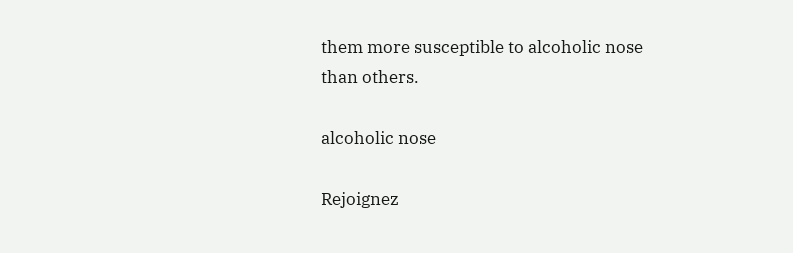them more susceptible to alcoholic nose than others.

alcoholic nose

Rejoignez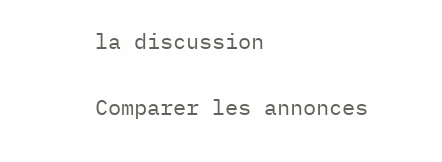la discussion

Comparer les annonces